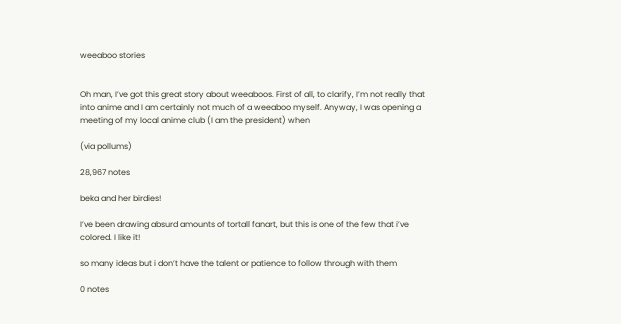weeaboo stories


Oh man, I’ve got this great story about weeaboos. First of all, to clarify, I’m not really that into anime and I am certainly not much of a weeaboo myself. Anyway, I was opening a meeting of my local anime club (I am the president) when

(via pollums)

28,967 notes

beka and her birdies!

I’ve been drawing absurd amounts of tortall fanart, but this is one of the few that i’ve colored. I like it!

so many ideas but i don’t have the talent or patience to follow through with them

0 notes